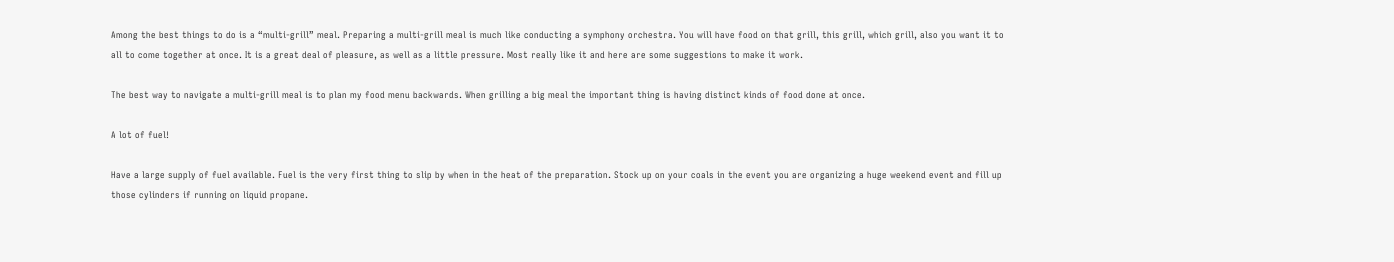Among the best things to do is a “multi-grill” meal. Preparing a multi-grill meal is much like conducting a symphony orchestra. You will have food on that grill, this grill, which grill, also you want it to all to come together at once. It is a great deal of pleasure, as well as a little pressure. Most really like it and here are some suggestions to make it work.

The best way to navigate a multi-grill meal is to plan my food menu backwards. When grilling a big meal the important thing is having distinct kinds of food done at once.

A lot of fuel!

Have a large supply of fuel available. Fuel is the very first thing to slip by when in the heat of the preparation. Stock up on your coals in the event you are organizing a huge weekend event and fill up those cylinders if running on liquid propane.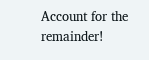Account for the remainder!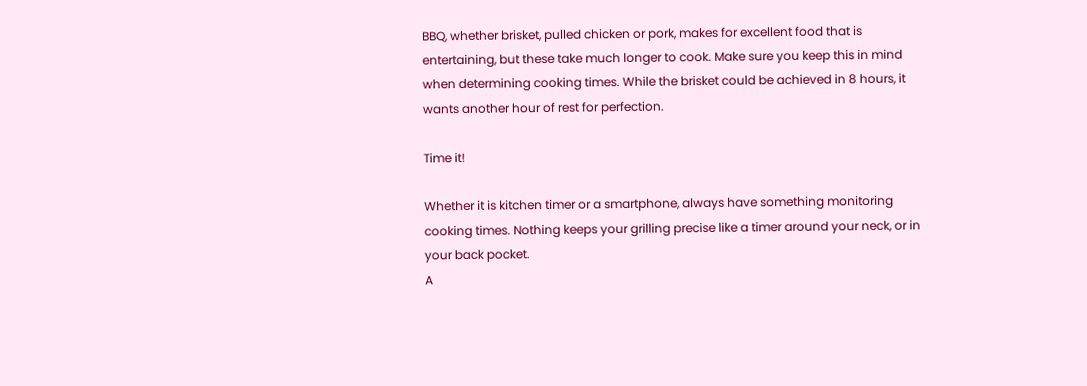BBQ, whether brisket, pulled chicken or pork, makes for excellent food that is entertaining, but these take much longer to cook. Make sure you keep this in mind when determining cooking times. While the brisket could be achieved in 8 hours, it wants another hour of rest for perfection.

Time it!

Whether it is kitchen timer or a smartphone, always have something monitoring cooking times. Nothing keeps your grilling precise like a timer around your neck, or in your back pocket.
A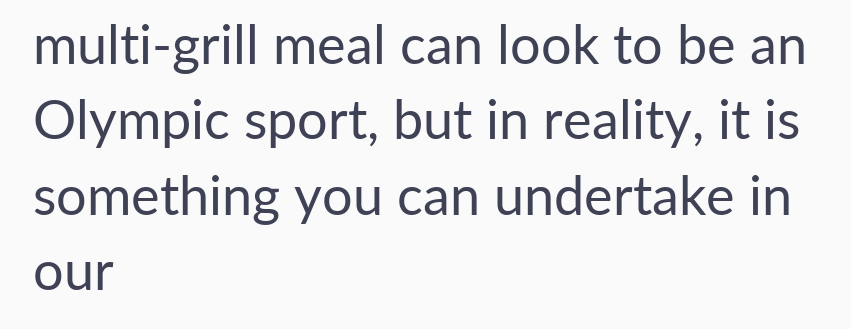multi-grill meal can look to be an Olympic sport, but in reality, it is something you can undertake in our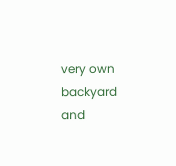very own backyard and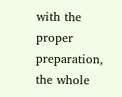with the proper preparation, the whole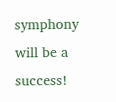symphony will be a success!